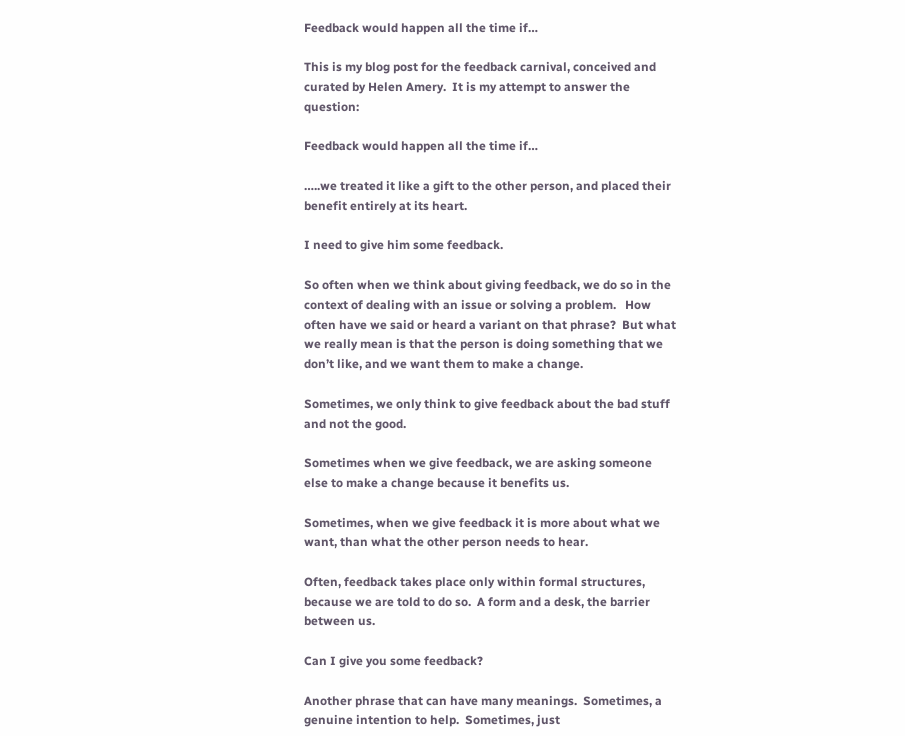Feedback would happen all the time if…

This is my blog post for the feedback carnival, conceived and curated by Helen Amery.  It is my attempt to answer the question:

Feedback would happen all the time if…

…..we treated it like a gift to the other person, and placed their benefit entirely at its heart.

I need to give him some feedback.

So often when we think about giving feedback, we do so in the context of dealing with an issue or solving a problem.   How often have we said or heard a variant on that phrase?  But what we really mean is that the person is doing something that we don’t like, and we want them to make a change.

Sometimes, we only think to give feedback about the bad stuff and not the good.

Sometimes when we give feedback, we are asking someone else to make a change because it benefits us.

Sometimes, when we give feedback it is more about what we want, than what the other person needs to hear.

Often, feedback takes place only within formal structures, because we are told to do so.  A form and a desk, the barrier between us.

Can I give you some feedback?

Another phrase that can have many meanings.  Sometimes, a genuine intention to help.  Sometimes, just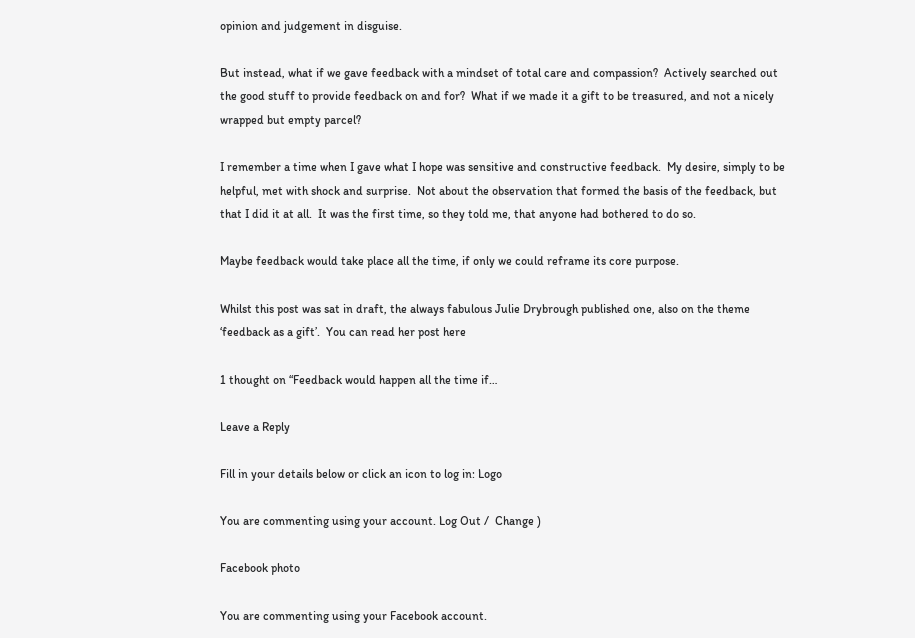opinion and judgement in disguise.

But instead, what if we gave feedback with a mindset of total care and compassion?  Actively searched out the good stuff to provide feedback on and for?  What if we made it a gift to be treasured, and not a nicely wrapped but empty parcel?

I remember a time when I gave what I hope was sensitive and constructive feedback.  My desire, simply to be helpful, met with shock and surprise.  Not about the observation that formed the basis of the feedback, but that I did it at all.  It was the first time, so they told me, that anyone had bothered to do so.

Maybe feedback would take place all the time, if only we could reframe its core purpose.

Whilst this post was sat in draft, the always fabulous Julie Drybrough published one, also on the theme ‘feedback as a gift’.  You can read her post here

1 thought on “Feedback would happen all the time if…

Leave a Reply

Fill in your details below or click an icon to log in: Logo

You are commenting using your account. Log Out /  Change )

Facebook photo

You are commenting using your Facebook account.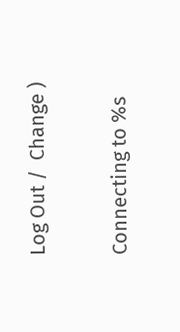Log Out /  Change )

Connecting to %s